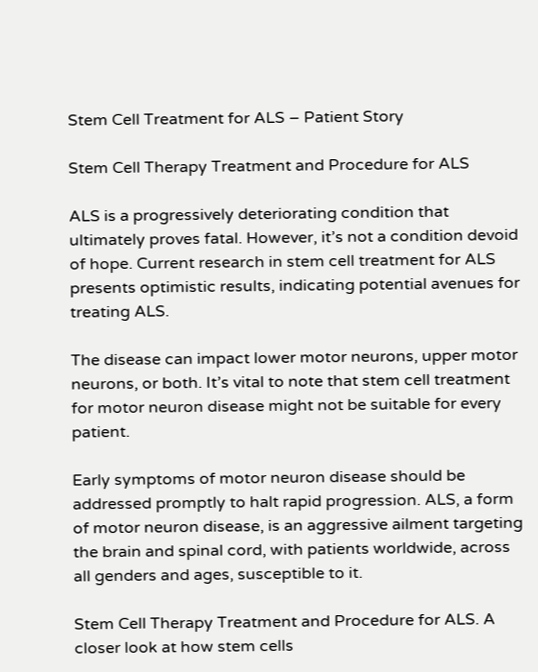Stem Cell Treatment for ALS – Patient Story

Stem Cell Therapy Treatment and Procedure for ALS

ALS is a progressively deteriorating condition that ultimately proves fatal. However, it’s not a condition devoid of hope. Current research in stem cell treatment for ALS presents optimistic results, indicating potential avenues for treating ALS.

The disease can impact lower motor neurons, upper motor neurons, or both. It’s vital to note that stem cell treatment for motor neuron disease might not be suitable for every patient.

Early symptoms of motor neuron disease should be addressed promptly to halt rapid progression. ALS, a form of motor neuron disease, is an aggressive ailment targeting the brain and spinal cord, with patients worldwide, across all genders and ages, susceptible to it.

Stem Cell Therapy Treatment and Procedure for ALS. A closer look at how stem cells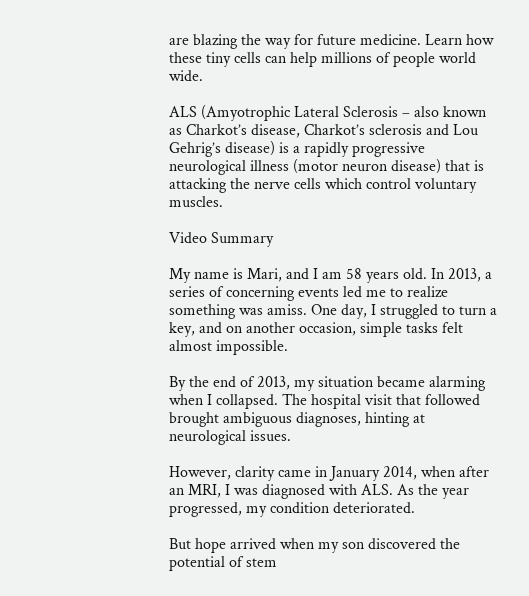are blazing the way for future medicine. Learn how these tiny cells can help millions of people world wide.

ALS (Amyotrophic Lateral Sclerosis – also known as Charkot’s disease, Charkot’s sclerosis and Lou Gehrig’s disease) is a rapidly progressive neurological illness (motor neuron disease) that is attacking the nerve cells which control voluntary muscles.

Video Summary

My name is Mari, and I am 58 years old. In 2013, a series of concerning events led me to realize something was amiss. One day, I struggled to turn a key, and on another occasion, simple tasks felt almost impossible.

By the end of 2013, my situation became alarming when I collapsed. The hospital visit that followed brought ambiguous diagnoses, hinting at neurological issues.

However, clarity came in January 2014, when after an MRI, I was diagnosed with ALS. As the year progressed, my condition deteriorated.

But hope arrived when my son discovered the potential of stem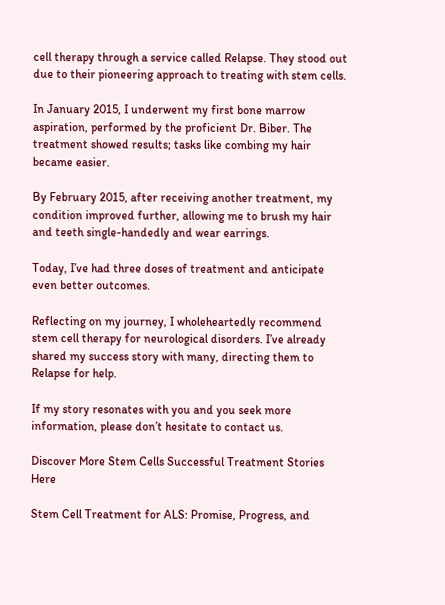cell therapy through a service called Relapse. They stood out due to their pioneering approach to treating with stem cells.

In January 2015, I underwent my first bone marrow aspiration, performed by the proficient Dr. Biber. The treatment showed results; tasks like combing my hair became easier.

By February 2015, after receiving another treatment, my condition improved further, allowing me to brush my hair and teeth single-handedly and wear earrings.

Today, I’ve had three doses of treatment and anticipate even better outcomes.

Reflecting on my journey, I wholeheartedly recommend stem cell therapy for neurological disorders. I’ve already shared my success story with many, directing them to Relapse for help.

If my story resonates with you and you seek more information, please don’t hesitate to contact us.

Discover More Stem Cells Successful Treatment Stories Here

Stem Cell Treatment for ALS: Promise, Progress, and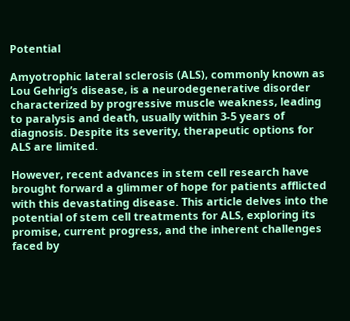Potential

Amyotrophic lateral sclerosis (ALS), commonly known as Lou Gehrig’s disease, is a neurodegenerative disorder characterized by progressive muscle weakness, leading to paralysis and death, usually within 3-5 years of diagnosis. Despite its severity, therapeutic options for ALS are limited.

However, recent advances in stem cell research have brought forward a glimmer of hope for patients afflicted with this devastating disease. This article delves into the potential of stem cell treatments for ALS, exploring its promise, current progress, and the inherent challenges faced by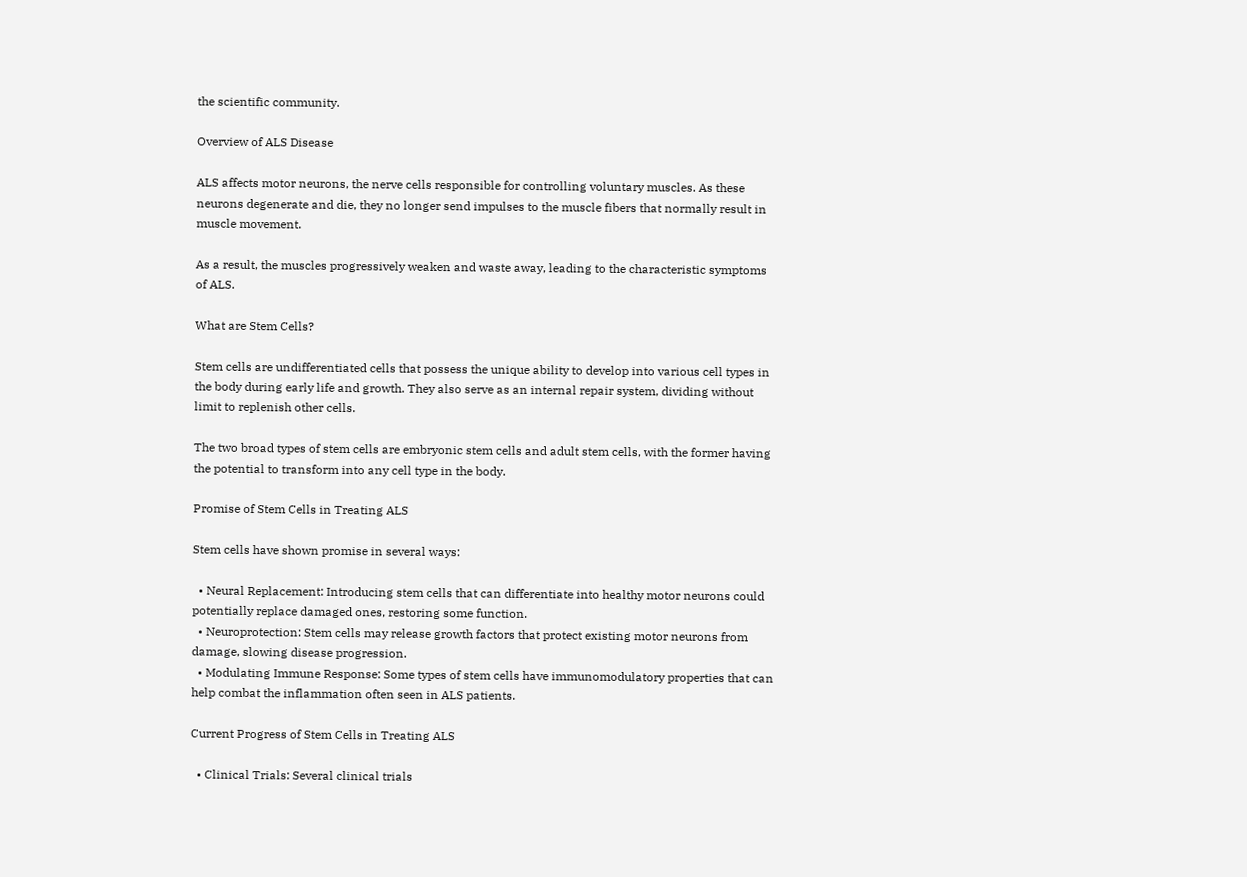the scientific community.

Overview of ALS Disease

ALS affects motor neurons, the nerve cells responsible for controlling voluntary muscles. As these neurons degenerate and die, they no longer send impulses to the muscle fibers that normally result in muscle movement.

As a result, the muscles progressively weaken and waste away, leading to the characteristic symptoms of ALS.

What are Stem Cells?

Stem cells are undifferentiated cells that possess the unique ability to develop into various cell types in the body during early life and growth. They also serve as an internal repair system, dividing without limit to replenish other cells.

The two broad types of stem cells are embryonic stem cells and adult stem cells, with the former having the potential to transform into any cell type in the body.

Promise of Stem Cells in Treating ALS

Stem cells have shown promise in several ways:

  • Neural Replacement: Introducing stem cells that can differentiate into healthy motor neurons could potentially replace damaged ones, restoring some function.
  • Neuroprotection: Stem cells may release growth factors that protect existing motor neurons from damage, slowing disease progression.
  • Modulating Immune Response: Some types of stem cells have immunomodulatory properties that can help combat the inflammation often seen in ALS patients.

Current Progress of Stem Cells in Treating ALS

  • Clinical Trials: Several clinical trials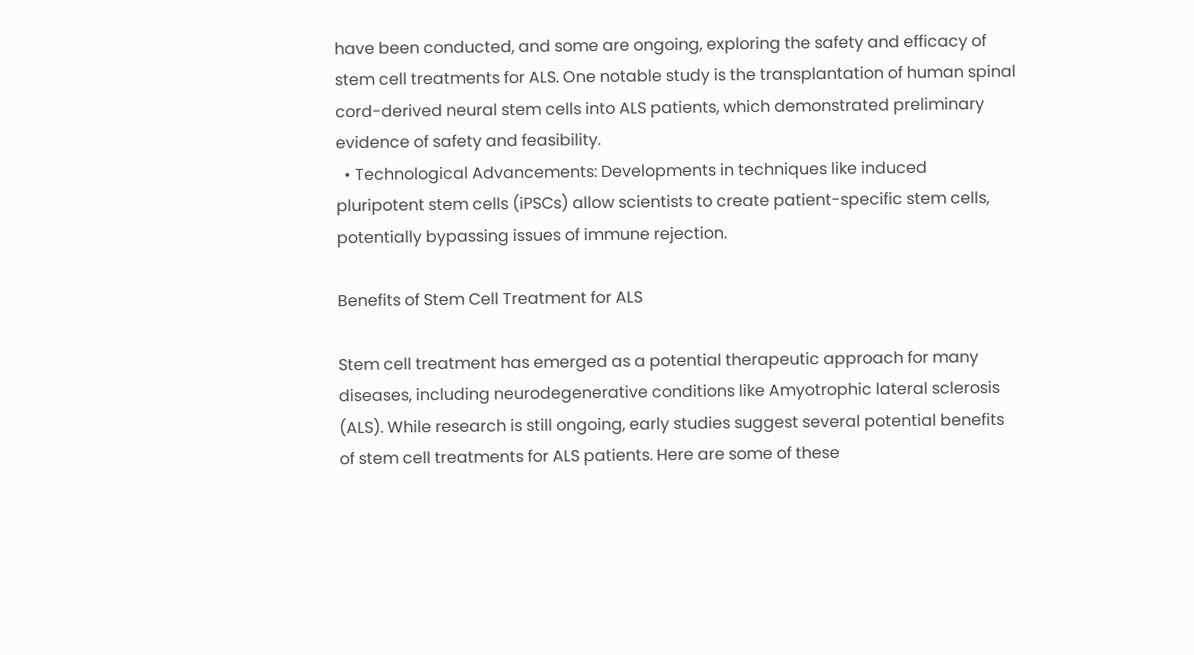have been conducted, and some are ongoing, exploring the safety and efficacy of stem cell treatments for ALS. One notable study is the transplantation of human spinal cord-derived neural stem cells into ALS patients, which demonstrated preliminary evidence of safety and feasibility.
  • Technological Advancements: Developments in techniques like induced pluripotent stem cells (iPSCs) allow scientists to create patient-specific stem cells, potentially bypassing issues of immune rejection.

Benefits of Stem Cell Treatment for ALS

Stem cell treatment has emerged as a potential therapeutic approach for many diseases, including neurodegenerative conditions like Amyotrophic lateral sclerosis (ALS). While research is still ongoing, early studies suggest several potential benefits of stem cell treatments for ALS patients. Here are some of these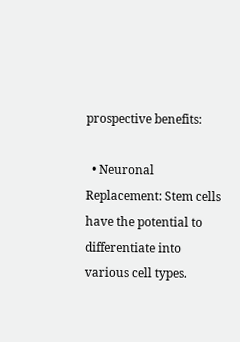prospective benefits:

  • Neuronal Replacement: Stem cells have the potential to differentiate into various cell types.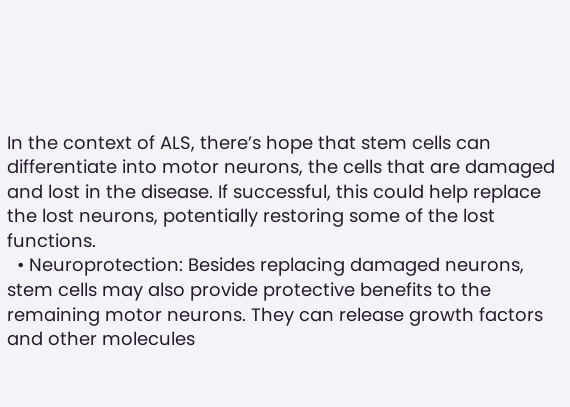In the context of ALS, there’s hope that stem cells can differentiate into motor neurons, the cells that are damaged and lost in the disease. If successful, this could help replace the lost neurons, potentially restoring some of the lost functions.
  • Neuroprotection: Besides replacing damaged neurons, stem cells may also provide protective benefits to the remaining motor neurons. They can release growth factors and other molecules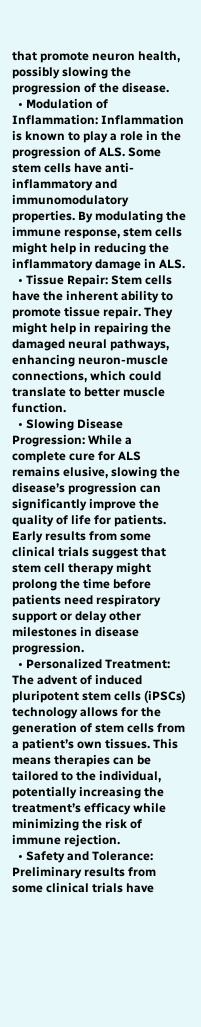that promote neuron health, possibly slowing the progression of the disease.
  • Modulation of Inflammation: Inflammation is known to play a role in the progression of ALS. Some stem cells have anti-inflammatory and immunomodulatory properties. By modulating the immune response, stem cells might help in reducing the inflammatory damage in ALS.
  • Tissue Repair: Stem cells have the inherent ability to promote tissue repair. They might help in repairing the damaged neural pathways, enhancing neuron-muscle connections, which could translate to better muscle function.
  • Slowing Disease Progression: While a complete cure for ALS remains elusive, slowing the disease’s progression can significantly improve the quality of life for patients. Early results from some clinical trials suggest that stem cell therapy might prolong the time before patients need respiratory support or delay other milestones in disease progression.
  • Personalized Treatment: The advent of induced pluripotent stem cells (iPSCs) technology allows for the generation of stem cells from a patient’s own tissues. This means therapies can be tailored to the individual, potentially increasing the treatment’s efficacy while minimizing the risk of immune rejection.
  • Safety and Tolerance: Preliminary results from some clinical trials have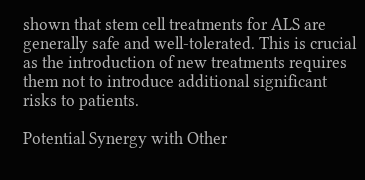shown that stem cell treatments for ALS are generally safe and well-tolerated. This is crucial as the introduction of new treatments requires them not to introduce additional significant risks to patients.

Potential Synergy with Other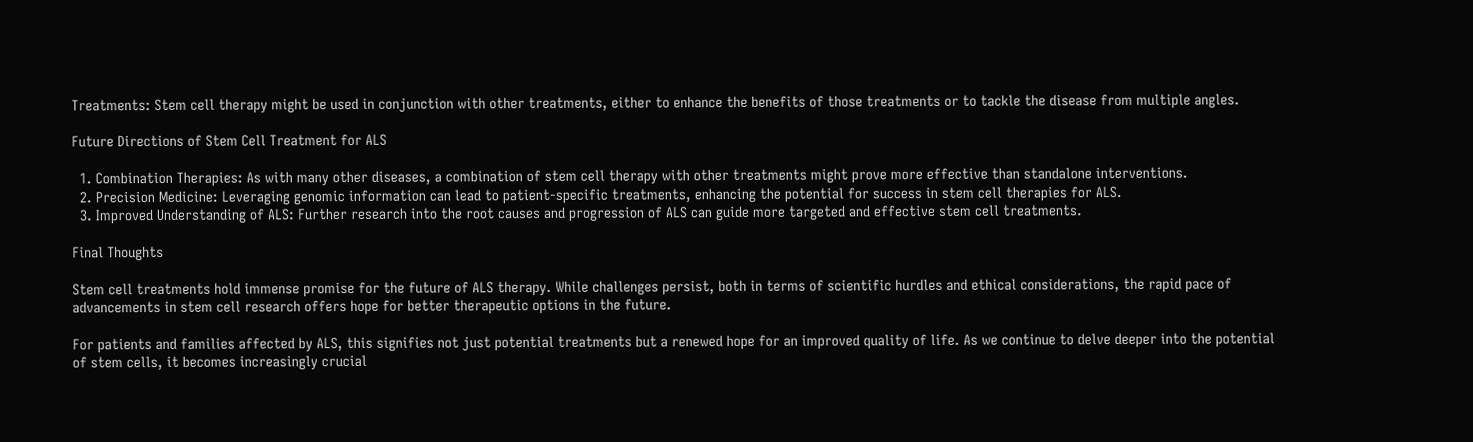Treatments: Stem cell therapy might be used in conjunction with other treatments, either to enhance the benefits of those treatments or to tackle the disease from multiple angles.

Future Directions of Stem Cell Treatment for ALS

  1. Combination Therapies: As with many other diseases, a combination of stem cell therapy with other treatments might prove more effective than standalone interventions.
  2. Precision Medicine: Leveraging genomic information can lead to patient-specific treatments, enhancing the potential for success in stem cell therapies for ALS.
  3. Improved Understanding of ALS: Further research into the root causes and progression of ALS can guide more targeted and effective stem cell treatments.

Final Thoughts

Stem cell treatments hold immense promise for the future of ALS therapy. While challenges persist, both in terms of scientific hurdles and ethical considerations, the rapid pace of advancements in stem cell research offers hope for better therapeutic options in the future.

For patients and families affected by ALS, this signifies not just potential treatments but a renewed hope for an improved quality of life. As we continue to delve deeper into the potential of stem cells, it becomes increasingly crucial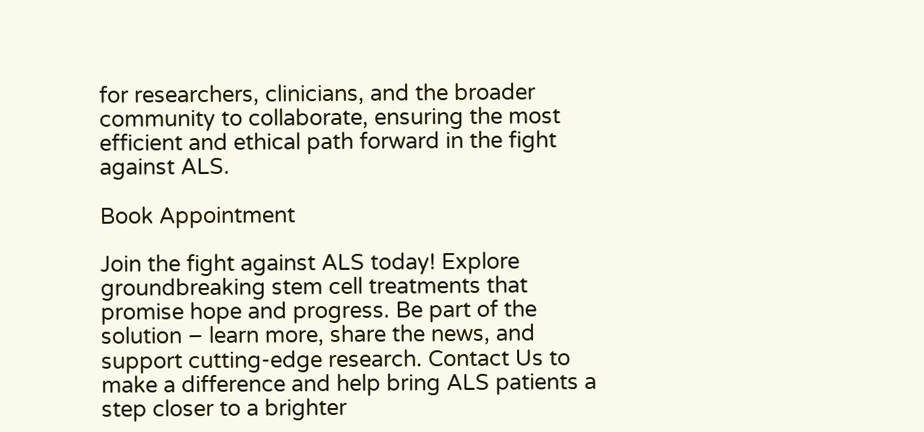for researchers, clinicians, and the broader community to collaborate, ensuring the most efficient and ethical path forward in the fight against ALS.

Book Appointment

Join the fight against ALS today! Explore groundbreaking stem cell treatments that promise hope and progress. Be part of the solution – learn more, share the news, and support cutting-edge research. Contact Us to make a difference and help bring ALS patients a step closer to a brighter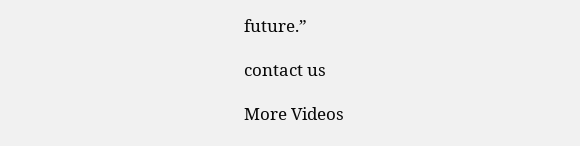future.”

contact us

More Videos